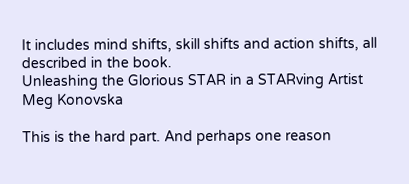It includes mind shifts, skill shifts and action shifts, all described in the book.
Unleashing the Glorious STAR in a STARving Artist
Meg Konovska

This is the hard part. And perhaps one reason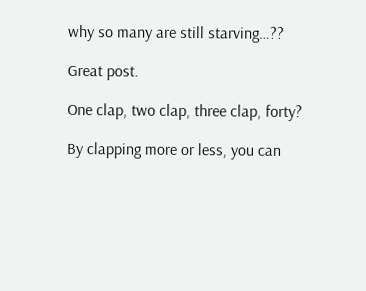why so many are still starving…??

Great post.

One clap, two clap, three clap, forty?

By clapping more or less, you can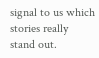signal to us which stories really stand out.